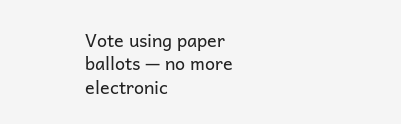Vote using paper ballots — no more electronic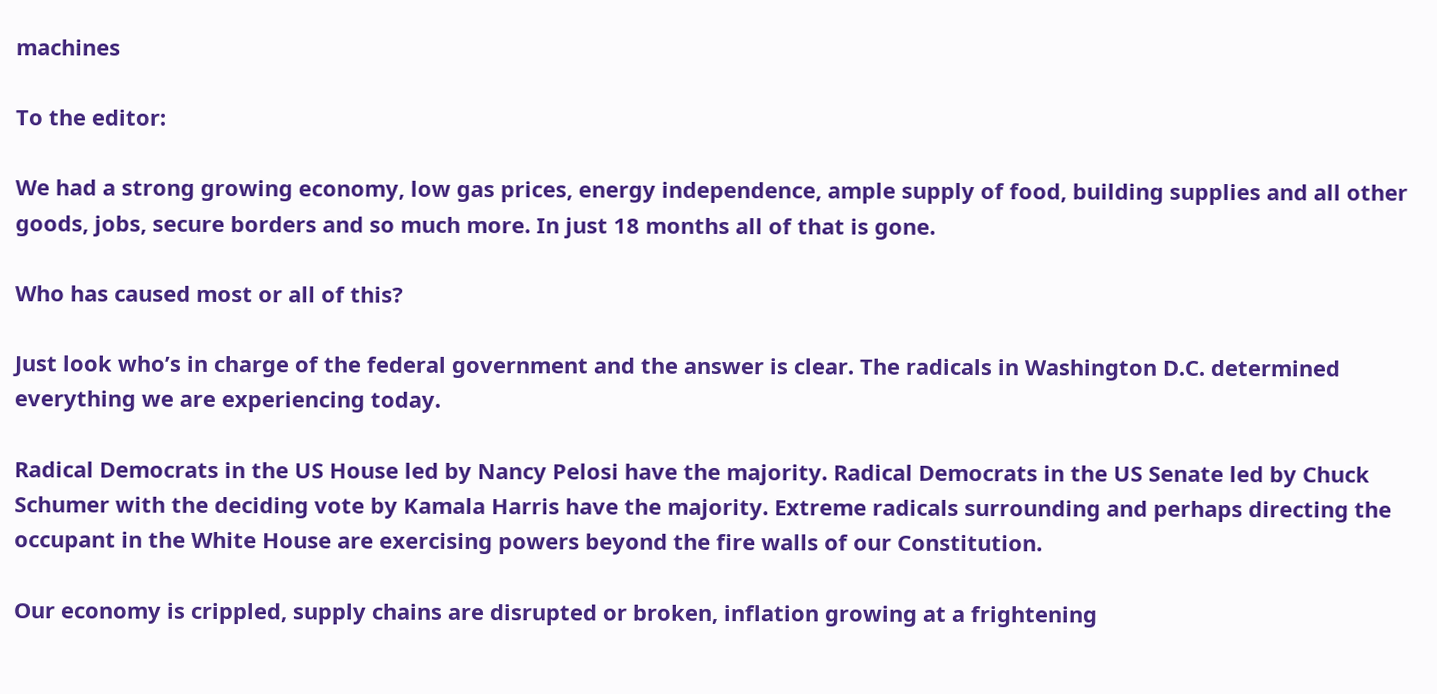machines

To the editor:

We had a strong growing economy, low gas prices, energy independence, ample supply of food, building supplies and all other goods, jobs, secure borders and so much more. In just 18 months all of that is gone.

Who has caused most or all of this?

Just look who’s in charge of the federal government and the answer is clear. The radicals in Washington D.C. determined everything we are experiencing today.

Radical Democrats in the US House led by Nancy Pelosi have the majority. Radical Democrats in the US Senate led by Chuck Schumer with the deciding vote by Kamala Harris have the majority. Extreme radicals surrounding and perhaps directing the occupant in the White House are exercising powers beyond the fire walls of our Constitution.

Our economy is crippled, supply chains are disrupted or broken, inflation growing at a frightening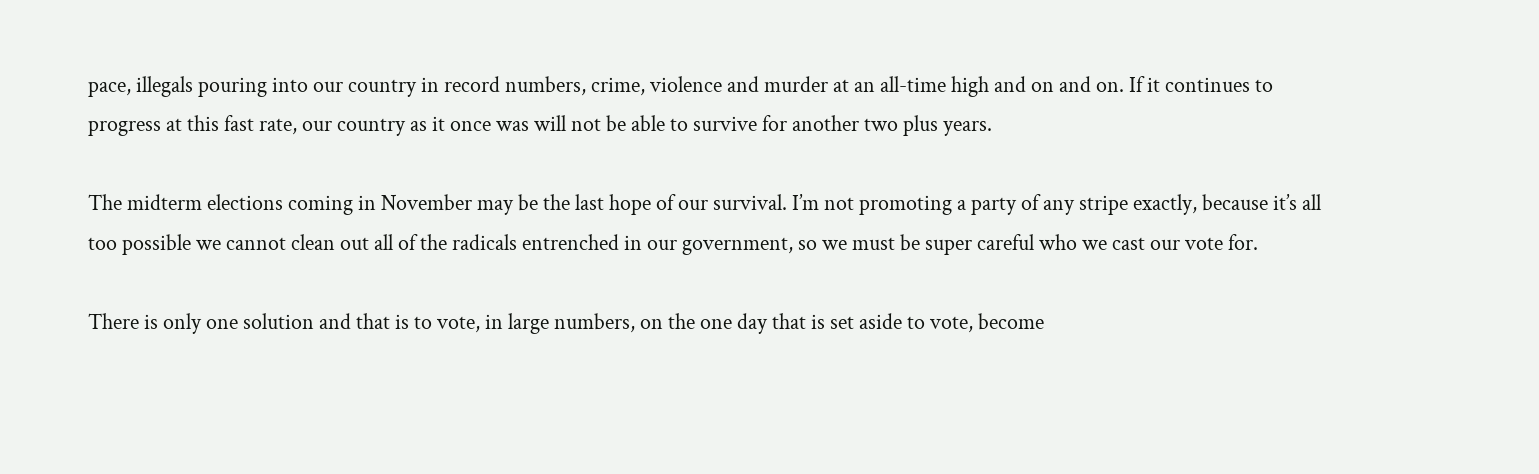pace, illegals pouring into our country in record numbers, crime, violence and murder at an all-time high and on and on. If it continues to progress at this fast rate, our country as it once was will not be able to survive for another two plus years.

The midterm elections coming in November may be the last hope of our survival. I’m not promoting a party of any stripe exactly, because it’s all too possible we cannot clean out all of the radicals entrenched in our government, so we must be super careful who we cast our vote for.

There is only one solution and that is to vote, in large numbers, on the one day that is set aside to vote, become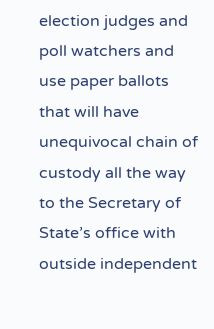election judges and poll watchers and use paper ballots that will have unequivocal chain of custody all the way to the Secretary of State’s office with outside independent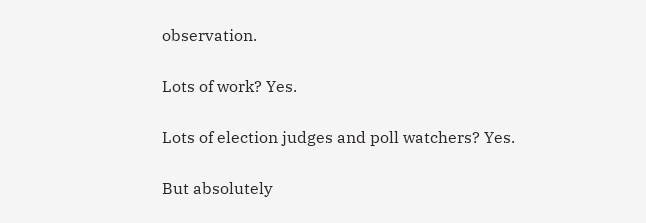observation.

Lots of work? Yes.

Lots of election judges and poll watchers? Yes.

But absolutely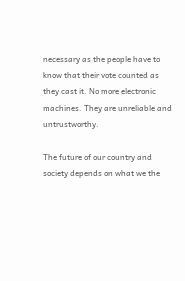necessary as the people have to know that their vote counted as they cast it. No more electronic machines. They are unreliable and untrustworthy.

The future of our country and society depends on what we the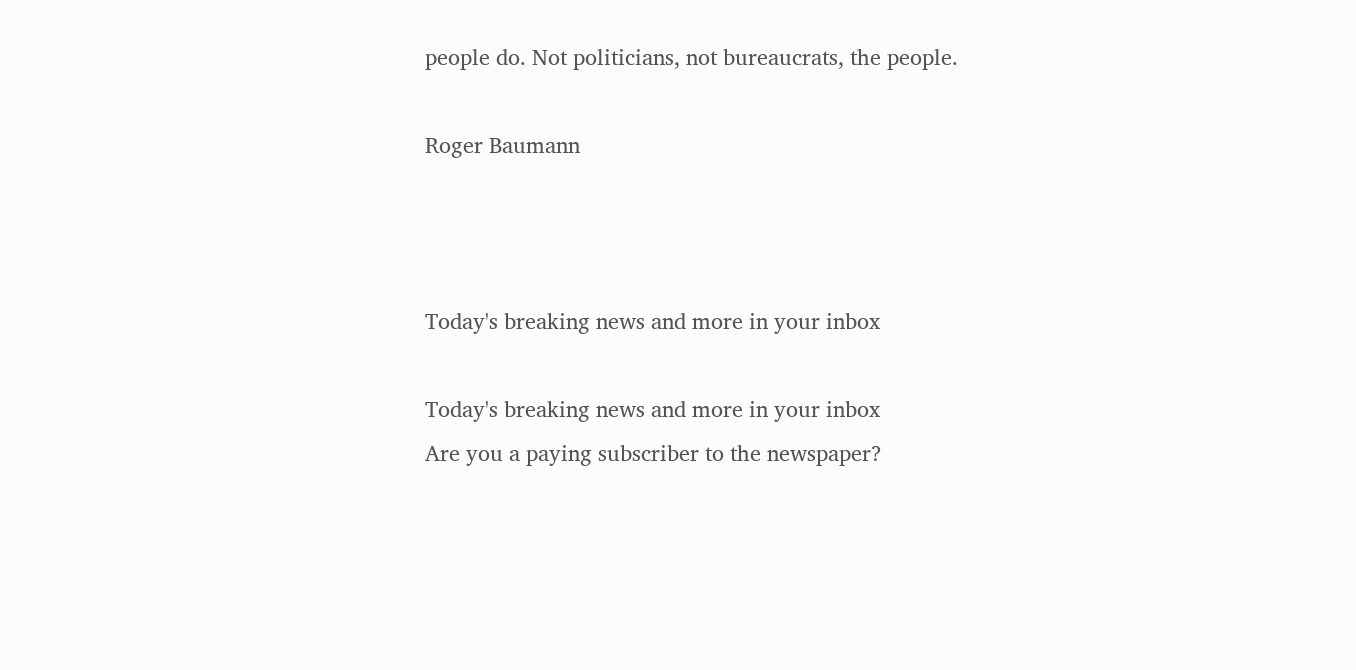people do. Not politicians, not bureaucrats, the people.

Roger Baumann



Today's breaking news and more in your inbox

Today's breaking news and more in your inbox
Are you a paying subscriber to the newspaper?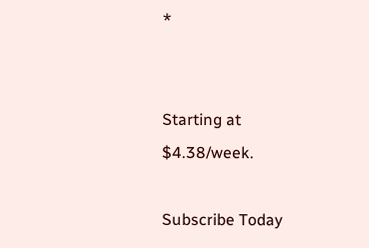*


Starting at $4.38/week.

Subscribe Today